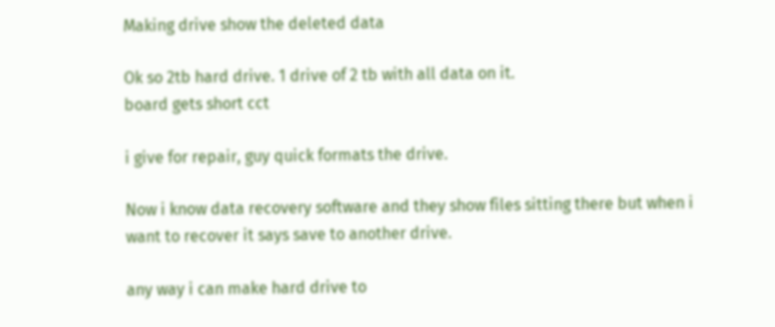Making drive show the deleted data

Ok so 2tb hard drive. 1 drive of 2 tb with all data on it.
board gets short cct

i give for repair, guy quick formats the drive.

Now i know data recovery software and they show files sitting there but when i want to recover it says save to another drive.

any way i can make hard drive to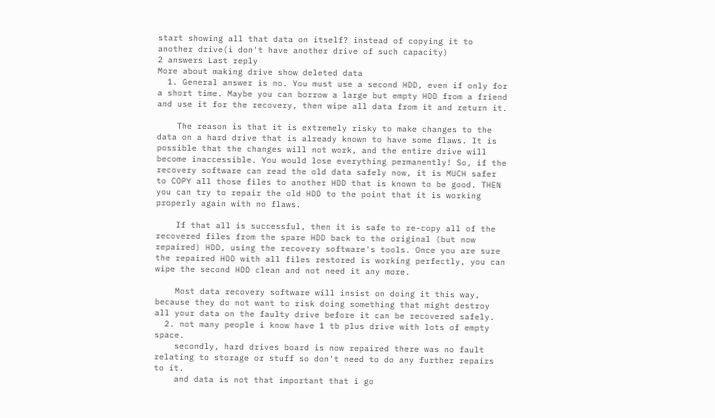start showing all that data on itself? instead of copying it to another drive(i don't have another drive of such capacity)
2 answers Last reply
More about making drive show deleted data
  1. General answer is no. You must use a second HDD, even if only for a short time. Maybe you can borrow a large but empty HDD from a friend and use it for the recovery, then wipe all data from it and return it.

    The reason is that it is extremely risky to make changes to the data on a hard drive that is already known to have some flaws. It is possible that the changes will not work, and the entire drive will become inaccessible. You would lose everything permanently! So, if the recovery software can read the old data safely now, it is MUCH safer to COPY all those files to another HDD that is known to be good. THEN you can try to repair the old HDD to the point that it is working properly again with no flaws.

    If that all is successful, then it is safe to re-copy all of the recovered files from the spare HDD back to the original (but now repaired) HDD, using the recovery software's tools. Once you are sure the repaired HDD with all files restored is working perfectly, you can wipe the second HDD clean and not need it any more.

    Most data recovery software will insist on doing it this way, because they do not want to risk doing something that might destroy all your data on the faulty drive before it can be recovered safely.
  2. not many people i know have 1 tb plus drive with lots of empty space.
    secondly, hard drives board is now repaired there was no fault relating to storage or stuff so don't need to do any further repairs to it.
    and data is not that important that i go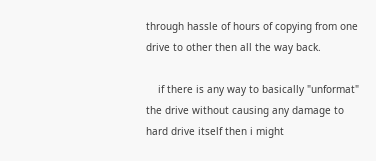through hassle of hours of copying from one drive to other then all the way back.

    if there is any way to basically "unformat" the drive without causing any damage to hard drive itself then i might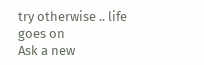try otherwise .. life goes on
Ask a new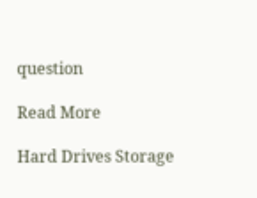question

Read More

Hard Drives Storage